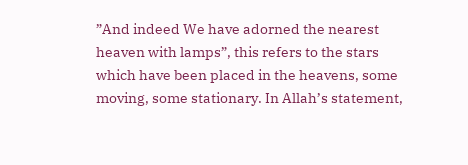”And indeed We have adorned the nearest heaven with lamps”, this refers to the stars which have been placed in the heavens, some moving, some stationary. In Allah’s statement,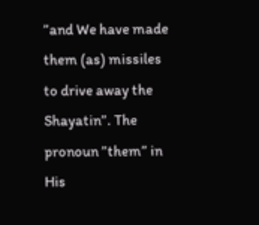”and We have made them (as) missiles to drive away the Shayatin”. The pronoun ”them” in His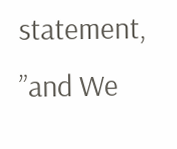statement, ”and We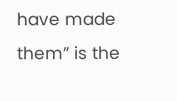have made them” is the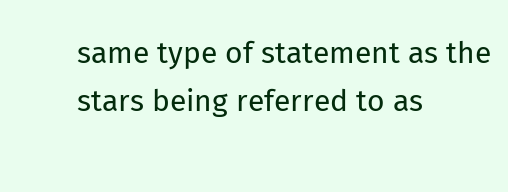same type of statement as the stars being referred to as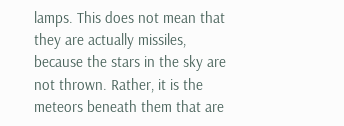lamps. This does not mean that they are actually missiles, because the stars in the sky are not thrown. Rather, it is the meteors beneath them that are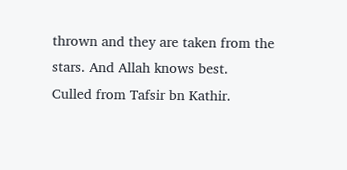thrown and they are taken from the stars. And Allah knows best.
Culled from Tafsir bn Kathir.